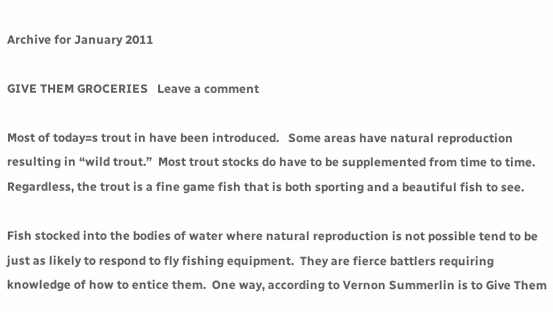Archive for January 2011

GIVE THEM GROCERIES   Leave a comment

Most of today=s trout in have been introduced.   Some areas have natural reproduction resulting in “wild trout.”  Most trout stocks do have to be supplemented from time to time.  Regardless, the trout is a fine game fish that is both sporting and a beautiful fish to see.

Fish stocked into the bodies of water where natural reproduction is not possible tend to be just as likely to respond to fly fishing equipment.  They are fierce battlers requiring knowledge of how to entice them.  One way, according to Vernon Summerlin is to Give Them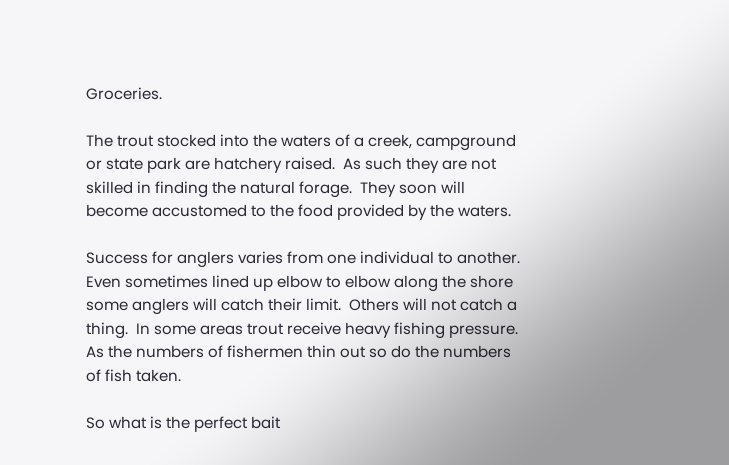Groceries.

The trout stocked into the waters of a creek, campground or state park are hatchery raised.  As such they are not skilled in finding the natural forage.  They soon will become accustomed to the food provided by the waters.

Success for anglers varies from one individual to another.  Even sometimes lined up elbow to elbow along the shore some anglers will catch their limit.  Others will not catch a thing.  In some areas trout receive heavy fishing pressure.  As the numbers of fishermen thin out so do the numbers of fish taken.

So what is the perfect bait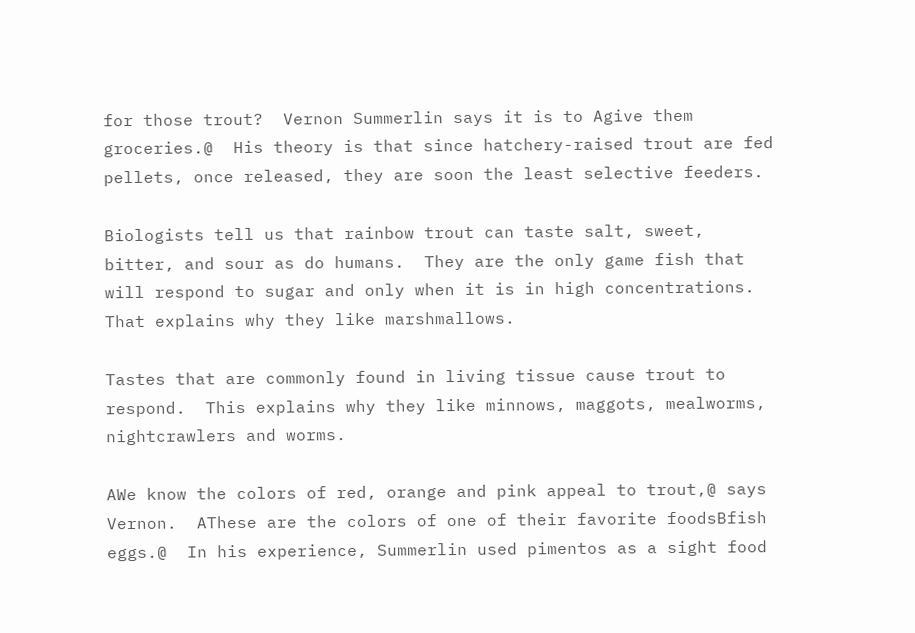for those trout?  Vernon Summerlin says it is to Agive them groceries.@  His theory is that since hatchery-raised trout are fed pellets, once released, they are soon the least selective feeders.

Biologists tell us that rainbow trout can taste salt, sweet, bitter, and sour as do humans.  They are the only game fish that will respond to sugar and only when it is in high concentrations.  That explains why they like marshmallows.

Tastes that are commonly found in living tissue cause trout to respond.  This explains why they like minnows, maggots, mealworms, nightcrawlers and worms.

AWe know the colors of red, orange and pink appeal to trout,@ says Vernon.  AThese are the colors of one of their favorite foodsBfish eggs.@  In his experience, Summerlin used pimentos as a sight food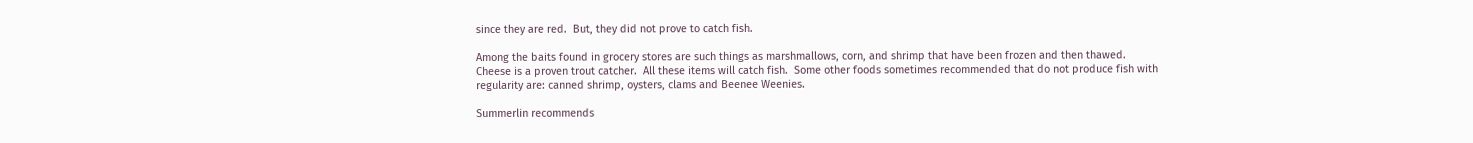since they are red.  But, they did not prove to catch fish.

Among the baits found in grocery stores are such things as marshmallows, corn, and shrimp that have been frozen and then thawed.  Cheese is a proven trout catcher.  All these items will catch fish.  Some other foods sometimes recommended that do not produce fish with regularity are: canned shrimp, oysters, clams and Beenee Weenies.

Summerlin recommends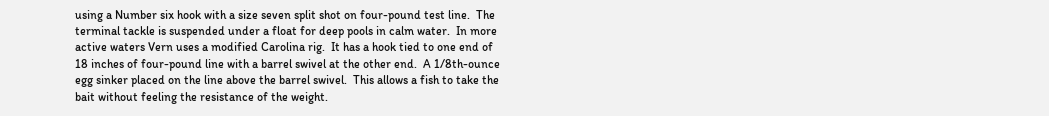using a Number six hook with a size seven split shot on four-pound test line.  The terminal tackle is suspended under a float for deep pools in calm water.  In more active waters Vern uses a modified Carolina rig.  It has a hook tied to one end of 18 inches of four-pound line with a barrel swivel at the other end.  A 1/8th-ounce egg sinker placed on the line above the barrel swivel.  This allows a fish to take the bait without feeling the resistance of the weight.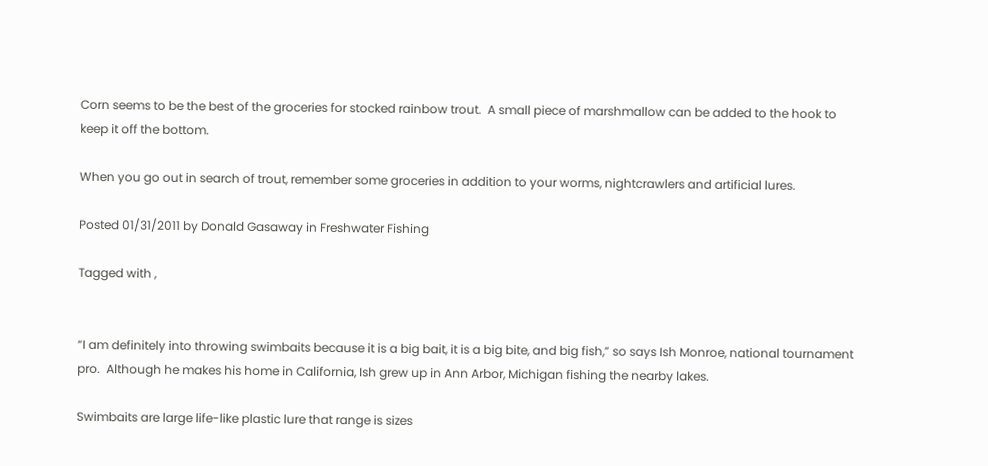Corn seems to be the best of the groceries for stocked rainbow trout.  A small piece of marshmallow can be added to the hook to keep it off the bottom.

When you go out in search of trout, remember some groceries in addition to your worms, nightcrawlers and artificial lures.

Posted 01/31/2011 by Donald Gasaway in Freshwater Fishing

Tagged with ,


“I am definitely into throwing swimbaits because it is a big bait, it is a big bite, and big fish,” so says Ish Monroe, national tournament pro.  Although he makes his home in California, Ish grew up in Ann Arbor, Michigan fishing the nearby lakes.

Swimbaits are large life-like plastic lure that range is sizes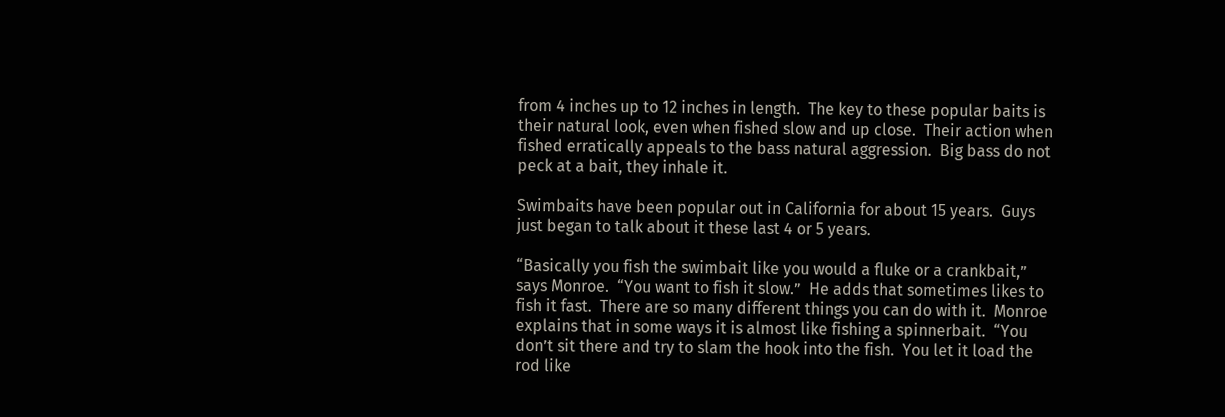from 4 inches up to 12 inches in length.  The key to these popular baits is their natural look, even when fished slow and up close.  Their action when fished erratically appeals to the bass natural aggression.  Big bass do not peck at a bait, they inhale it.

Swimbaits have been popular out in California for about 15 years.  Guys just began to talk about it these last 4 or 5 years.

“Basically you fish the swimbait like you would a fluke or a crankbait,” says Monroe.  “You want to fish it slow.”  He adds that sometimes likes to fish it fast.  There are so many different things you can do with it.  Monroe explains that in some ways it is almost like fishing a spinnerbait.  “You don’t sit there and try to slam the hook into the fish.  You let it load the rod like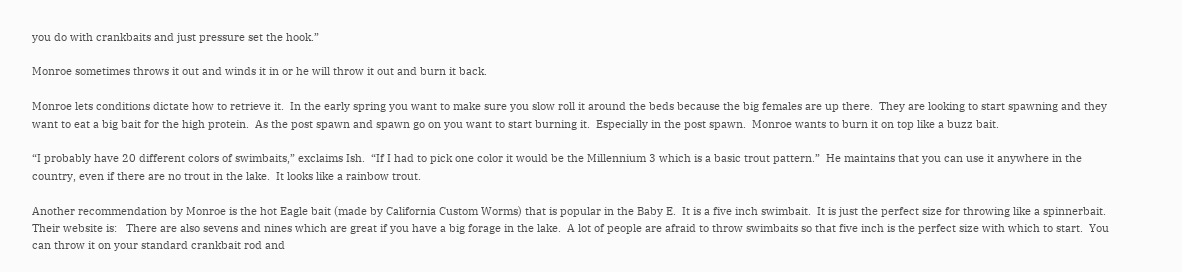you do with crankbaits and just pressure set the hook.”

Monroe sometimes throws it out and winds it in or he will throw it out and burn it back.

Monroe lets conditions dictate how to retrieve it.  In the early spring you want to make sure you slow roll it around the beds because the big females are up there.  They are looking to start spawning and they want to eat a big bait for the high protein.  As the post spawn and spawn go on you want to start burning it.  Especially in the post spawn.  Monroe wants to burn it on top like a buzz bait.

“I probably have 20 different colors of swimbaits,” exclaims Ish.  “If I had to pick one color it would be the Millennium 3 which is a basic trout pattern.”  He maintains that you can use it anywhere in the country, even if there are no trout in the lake.  It looks like a rainbow trout.

Another recommendation by Monroe is the hot Eagle bait (made by California Custom Worms) that is popular in the Baby E.  It is a five inch swimbait.  It is just the perfect size for throwing like a spinnerbait.  Their website is:   There are also sevens and nines which are great if you have a big forage in the lake.  A lot of people are afraid to throw swimbaits so that five inch is the perfect size with which to start.  You can throw it on your standard crankbait rod and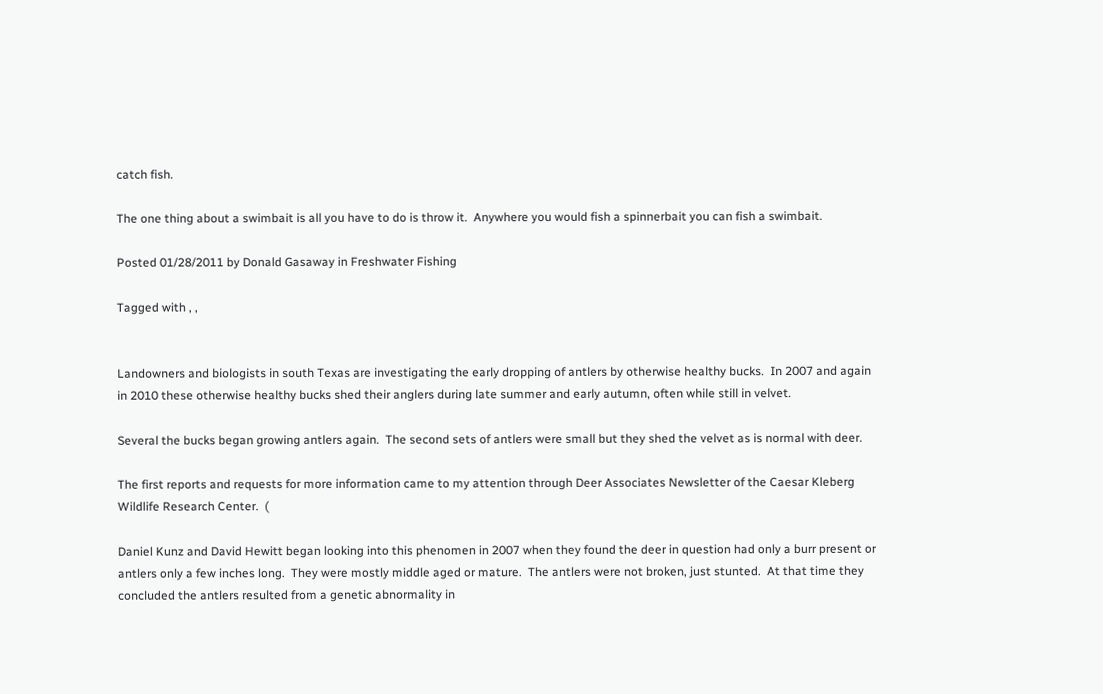catch fish.

The one thing about a swimbait is all you have to do is throw it.  Anywhere you would fish a spinnerbait you can fish a swimbait.

Posted 01/28/2011 by Donald Gasaway in Freshwater Fishing

Tagged with , ,


Landowners and biologists in south Texas are investigating the early dropping of antlers by otherwise healthy bucks.  In 2007 and again in 2010 these otherwise healthy bucks shed their anglers during late summer and early autumn, often while still in velvet.

Several the bucks began growing antlers again.  The second sets of antlers were small but they shed the velvet as is normal with deer.

The first reports and requests for more information came to my attention through Deer Associates Newsletter of the Caesar Kleberg Wildlife Research Center.  (

Daniel Kunz and David Hewitt began looking into this phenomen in 2007 when they found the deer in question had only a burr present or antlers only a few inches long.  They were mostly middle aged or mature.  The antlers were not broken, just stunted.  At that time they concluded the antlers resulted from a genetic abnormality in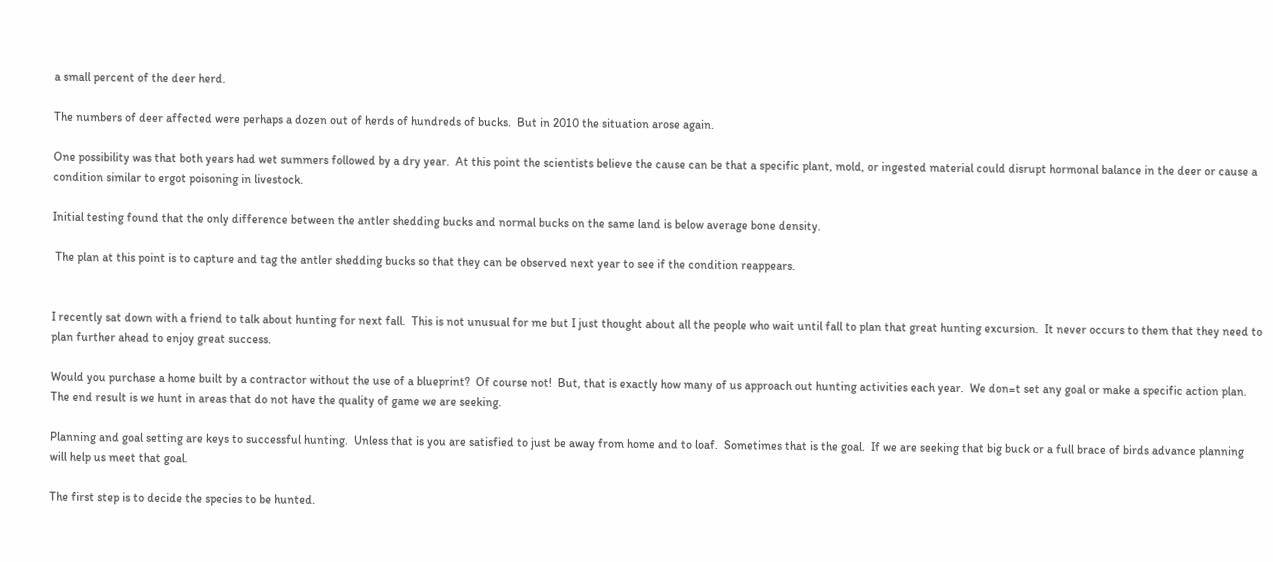a small percent of the deer herd.

The numbers of deer affected were perhaps a dozen out of herds of hundreds of bucks.  But in 2010 the situation arose again.

One possibility was that both years had wet summers followed by a dry year.  At this point the scientists believe the cause can be that a specific plant, mold, or ingested material could disrupt hormonal balance in the deer or cause a condition similar to ergot poisoning in livestock.

Initial testing found that the only difference between the antler shedding bucks and normal bucks on the same land is below average bone density.

 The plan at this point is to capture and tag the antler shedding bucks so that they can be observed next year to see if the condition reappears.


I recently sat down with a friend to talk about hunting for next fall.  This is not unusual for me but I just thought about all the people who wait until fall to plan that great hunting excursion.  It never occurs to them that they need to plan further ahead to enjoy great success.

Would you purchase a home built by a contractor without the use of a blueprint?  Of course not!  But, that is exactly how many of us approach out hunting activities each year.  We don=t set any goal or make a specific action plan.  The end result is we hunt in areas that do not have the quality of game we are seeking.

Planning and goal setting are keys to successful hunting.  Unless that is you are satisfied to just be away from home and to loaf.  Sometimes that is the goal.  If we are seeking that big buck or a full brace of birds advance planning will help us meet that goal.

The first step is to decide the species to be hunted.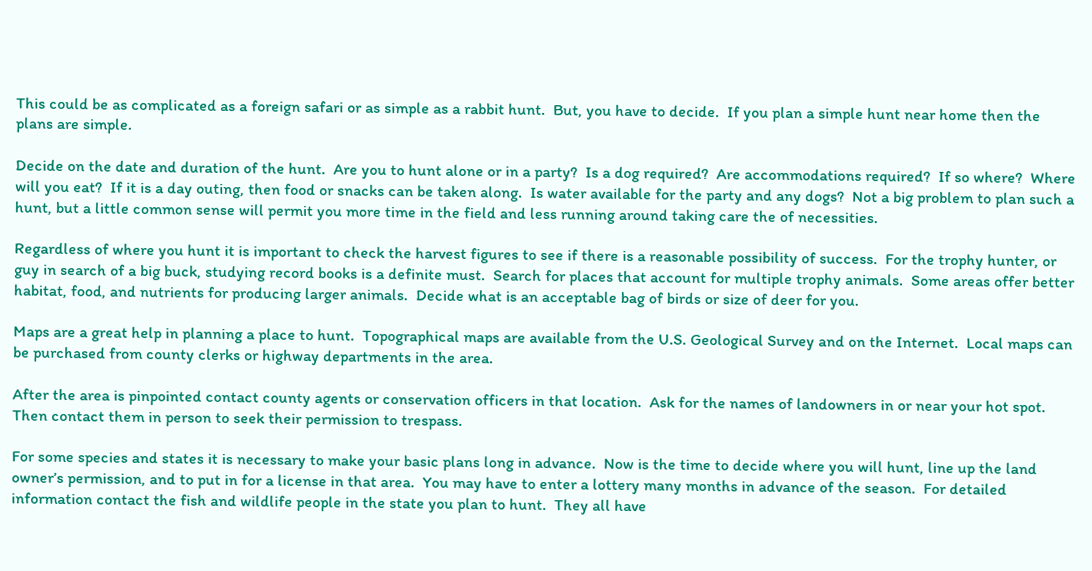This could be as complicated as a foreign safari or as simple as a rabbit hunt.  But, you have to decide.  If you plan a simple hunt near home then the plans are simple.

Decide on the date and duration of the hunt.  Are you to hunt alone or in a party?  Is a dog required?  Are accommodations required?  If so where?  Where will you eat?  If it is a day outing, then food or snacks can be taken along.  Is water available for the party and any dogs?  Not a big problem to plan such a hunt, but a little common sense will permit you more time in the field and less running around taking care the of necessities.

Regardless of where you hunt it is important to check the harvest figures to see if there is a reasonable possibility of success.  For the trophy hunter, or guy in search of a big buck, studying record books is a definite must.  Search for places that account for multiple trophy animals.  Some areas offer better habitat, food, and nutrients for producing larger animals.  Decide what is an acceptable bag of birds or size of deer for you.

Maps are a great help in planning a place to hunt.  Topographical maps are available from the U.S. Geological Survey and on the Internet.  Local maps can be purchased from county clerks or highway departments in the area.

After the area is pinpointed contact county agents or conservation officers in that location.  Ask for the names of landowners in or near your hot spot.  Then contact them in person to seek their permission to trespass.

For some species and states it is necessary to make your basic plans long in advance.  Now is the time to decide where you will hunt, line up the land owner’s permission, and to put in for a license in that area.  You may have to enter a lottery many months in advance of the season.  For detailed information contact the fish and wildlife people in the state you plan to hunt.  They all have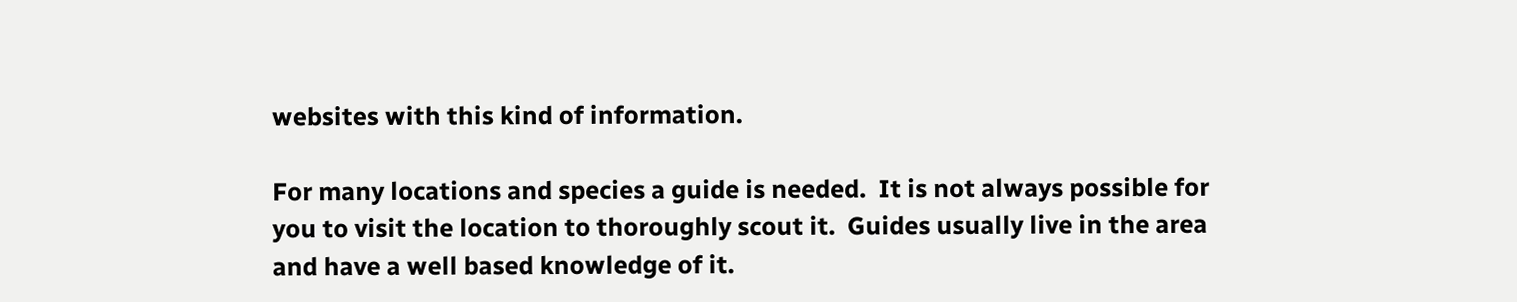websites with this kind of information.

For many locations and species a guide is needed.  It is not always possible for you to visit the location to thoroughly scout it.  Guides usually live in the area and have a well based knowledge of it.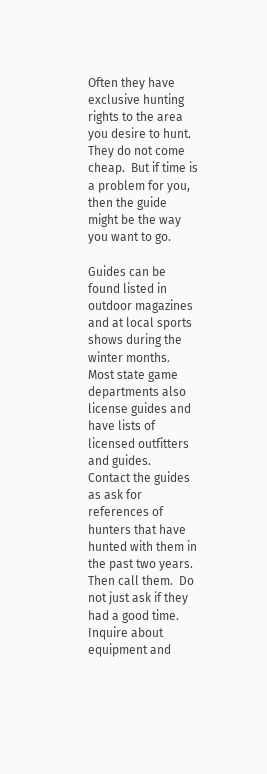Often they have exclusive hunting rights to the area you desire to hunt.  They do not come cheap.  But if time is a problem for you, then the guide might be the way you want to go.

Guides can be found listed in outdoor magazines and at local sports shows during the winter months.  Most state game departments also license guides and have lists of licensed outfitters and guides.  Contact the guides as ask for references of hunters that have hunted with them in the past two years.  Then call them.  Do not just ask if they had a good time.  Inquire about equipment and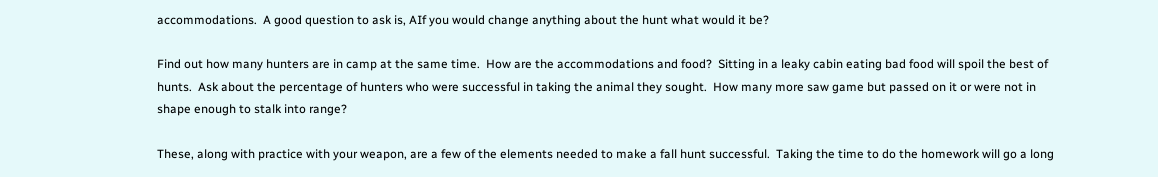accommodations.  A good question to ask is, AIf you would change anything about the hunt what would it be?

Find out how many hunters are in camp at the same time.  How are the accommodations and food?  Sitting in a leaky cabin eating bad food will spoil the best of hunts.  Ask about the percentage of hunters who were successful in taking the animal they sought.  How many more saw game but passed on it or were not in shape enough to stalk into range?

These, along with practice with your weapon, are a few of the elements needed to make a fall hunt successful.  Taking the time to do the homework will go a long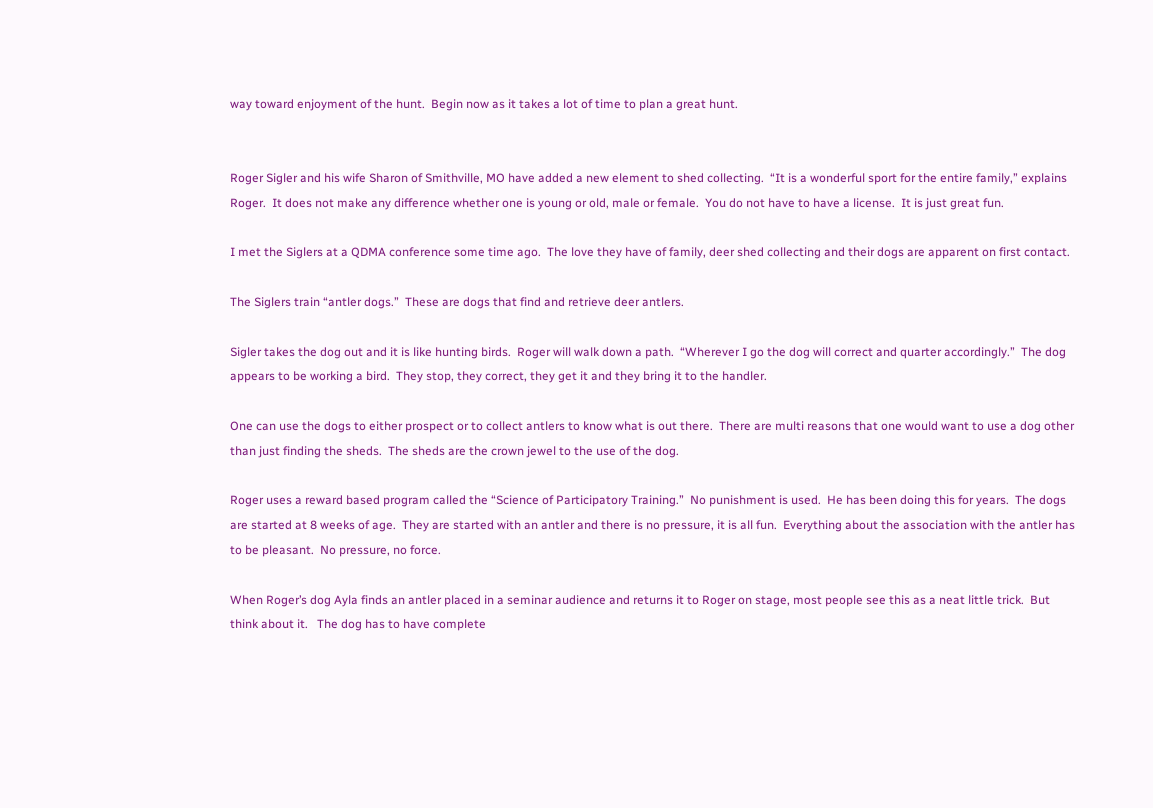way toward enjoyment of the hunt.  Begin now as it takes a lot of time to plan a great hunt.


Roger Sigler and his wife Sharon of Smithville, MO have added a new element to shed collecting.  “It is a wonderful sport for the entire family,” explains Roger.  It does not make any difference whether one is young or old, male or female.  You do not have to have a license.  It is just great fun.

I met the Siglers at a QDMA conference some time ago.  The love they have of family, deer shed collecting and their dogs are apparent on first contact.

The Siglers train “antler dogs.”  These are dogs that find and retrieve deer antlers.

Sigler takes the dog out and it is like hunting birds.  Roger will walk down a path.  “Wherever I go the dog will correct and quarter accordingly.”  The dog appears to be working a bird.  They stop, they correct, they get it and they bring it to the handler.

One can use the dogs to either prospect or to collect antlers to know what is out there.  There are multi reasons that one would want to use a dog other than just finding the sheds.  The sheds are the crown jewel to the use of the dog.

Roger uses a reward based program called the “Science of Participatory Training.”  No punishment is used.  He has been doing this for years.  The dogs are started at 8 weeks of age.  They are started with an antler and there is no pressure, it is all fun.  Everything about the association with the antler has to be pleasant.  No pressure, no force.

When Roger’s dog Ayla finds an antler placed in a seminar audience and returns it to Roger on stage, most people see this as a neat little trick.  But think about it.   The dog has to have complete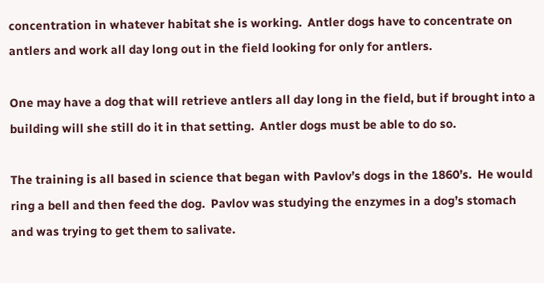concentration in whatever habitat she is working.  Antler dogs have to concentrate on antlers and work all day long out in the field looking for only for antlers.

One may have a dog that will retrieve antlers all day long in the field, but if brought into a building will she still do it in that setting.  Antler dogs must be able to do so.

The training is all based in science that began with Pavlov’s dogs in the 1860’s.  He would ring a bell and then feed the dog.  Pavlov was studying the enzymes in a dog’s stomach and was trying to get them to salivate.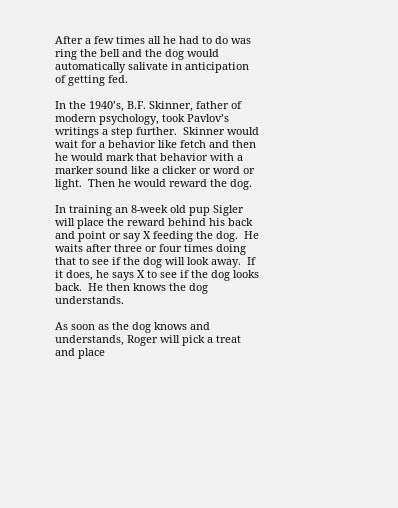After a few times all he had to do was ring the bell and the dog would automatically salivate in anticipation of getting fed.

In the 1940’s, B.F. Skinner, father of modern psychology, took Pavlov’s writings a step further.  Skinner would wait for a behavior like fetch and then he would mark that behavior with a marker sound like a clicker or word or light.  Then he would reward the dog.

In training an 8-week old pup Sigler will place the reward behind his back and point or say X feeding the dog.  He waits after three or four times doing that to see if the dog will look away.  If it does, he says X to see if the dog looks back.  He then knows the dog understands.

As soon as the dog knows and understands, Roger will pick a treat and place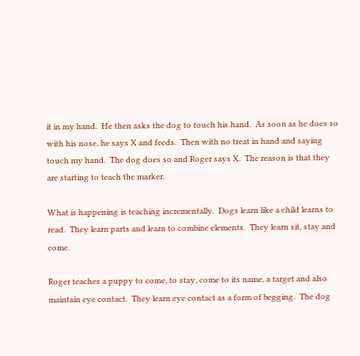it in my hand.  He then asks the dog to touch his hand.  As soon as he does so with his nose, he says X and feeds.  Then with no treat in hand and saying touch my hand.  The dog does so and Roger says X.  The reason is that they are starting to teach the marker.

What is happening is teaching incrementally.  Dogs learn like a child learns to read.  They learn parts and learn to combine elements.  They learn sit, stay and come.

Roger teaches a puppy to come, to stay, come to its name, a target and also maintain eye contact.  They learn eye contact as a form of begging.  The dog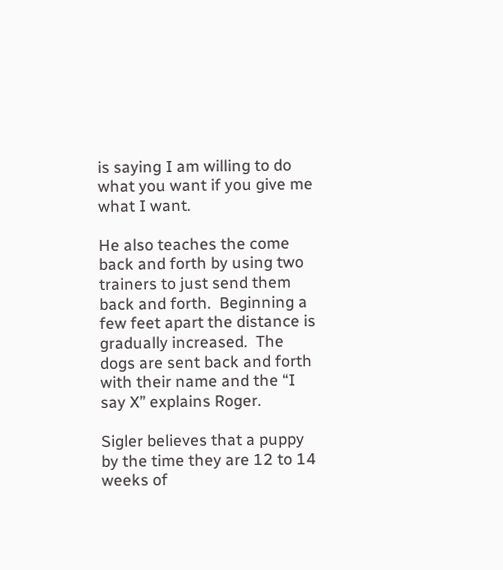is saying I am willing to do what you want if you give me what I want.

He also teaches the come back and forth by using two trainers to just send them back and forth.  Beginning a few feet apart the distance is gradually increased.  The dogs are sent back and forth with their name and the “I say X” explains Roger.

Sigler believes that a puppy by the time they are 12 to 14 weeks of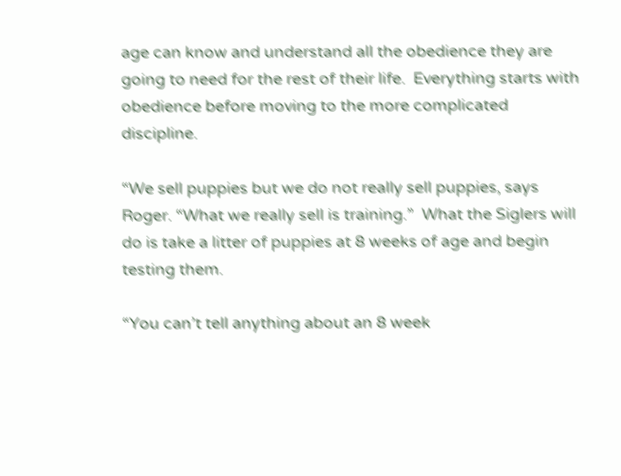age can know and understand all the obedience they are going to need for the rest of their life.  Everything starts with obedience before moving to the more complicated discipline.

“We sell puppies but we do not really sell puppies, says Roger. “What we really sell is training.”  What the Siglers will do is take a litter of puppies at 8 weeks of age and begin testing them.

“You can’t tell anything about an 8 week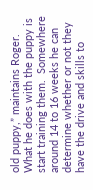old puppy,” maintains Roger.  What he does with the puppy is start training them.  Somewhere around 14 to 16 weeks he can determine whether or not they have the drive and skills to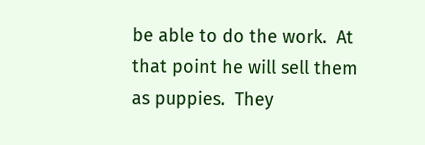be able to do the work.  At that point he will sell them as puppies.  They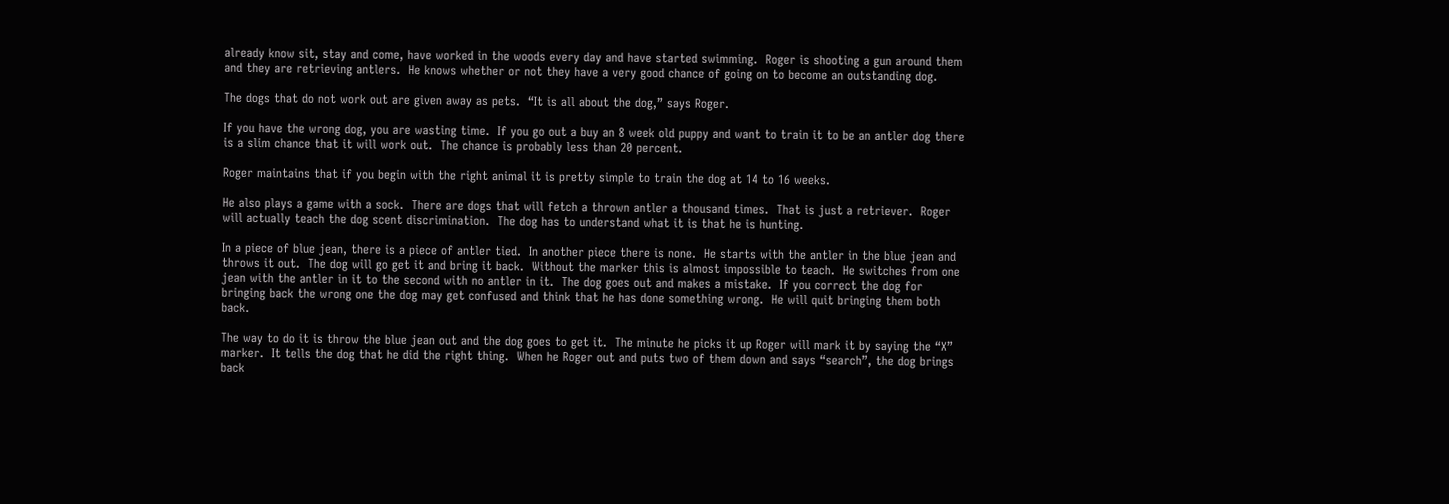already know sit, stay and come, have worked in the woods every day and have started swimming.  Roger is shooting a gun around them and they are retrieving antlers.  He knows whether or not they have a very good chance of going on to become an outstanding dog.

The dogs that do not work out are given away as pets.  “It is all about the dog,” says Roger.

If you have the wrong dog, you are wasting time.  If you go out a buy an 8 week old puppy and want to train it to be an antler dog there is a slim chance that it will work out.  The chance is probably less than 20 percent.

Roger maintains that if you begin with the right animal it is pretty simple to train the dog at 14 to 16 weeks.

He also plays a game with a sock.  There are dogs that will fetch a thrown antler a thousand times.  That is just a retriever.  Roger will actually teach the dog scent discrimination.  The dog has to understand what it is that he is hunting.

In a piece of blue jean, there is a piece of antler tied.  In another piece there is none.  He starts with the antler in the blue jean and throws it out.  The dog will go get it and bring it back.  Without the marker this is almost impossible to teach.  He switches from one jean with the antler in it to the second with no antler in it.  The dog goes out and makes a mistake.  If you correct the dog for bringing back the wrong one the dog may get confused and think that he has done something wrong.  He will quit bringing them both back.

The way to do it is throw the blue jean out and the dog goes to get it.  The minute he picks it up Roger will mark it by saying the “X” marker.  It tells the dog that he did the right thing.  When he Roger out and puts two of them down and says “search”, the dog brings back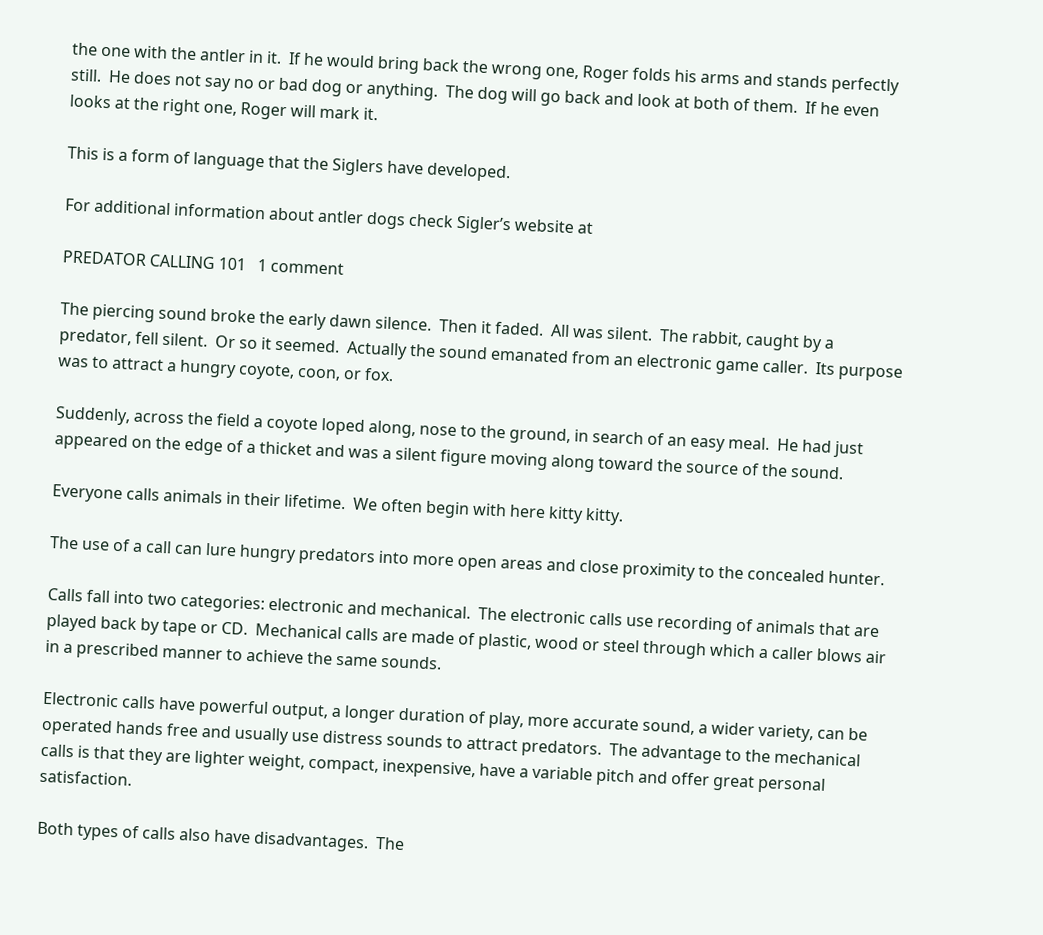the one with the antler in it.  If he would bring back the wrong one, Roger folds his arms and stands perfectly still.  He does not say no or bad dog or anything.  The dog will go back and look at both of them.  If he even looks at the right one, Roger will mark it.

This is a form of language that the Siglers have developed.

For additional information about antler dogs check Sigler’s website at

PREDATOR CALLING 101   1 comment

The piercing sound broke the early dawn silence.  Then it faded.  All was silent.  The rabbit, caught by a predator, fell silent.  Or so it seemed.  Actually the sound emanated from an electronic game caller.  Its purpose was to attract a hungry coyote, coon, or fox.

Suddenly, across the field a coyote loped along, nose to the ground, in search of an easy meal.  He had just appeared on the edge of a thicket and was a silent figure moving along toward the source of the sound.

Everyone calls animals in their lifetime.  We often begin with here kitty kitty.

The use of a call can lure hungry predators into more open areas and close proximity to the concealed hunter.

Calls fall into two categories: electronic and mechanical.  The electronic calls use recording of animals that are played back by tape or CD.  Mechanical calls are made of plastic, wood or steel through which a caller blows air in a prescribed manner to achieve the same sounds.

Electronic calls have powerful output, a longer duration of play, more accurate sound, a wider variety, can be operated hands free and usually use distress sounds to attract predators.  The advantage to the mechanical calls is that they are lighter weight, compact, inexpensive, have a variable pitch and offer great personal satisfaction.

Both types of calls also have disadvantages.  The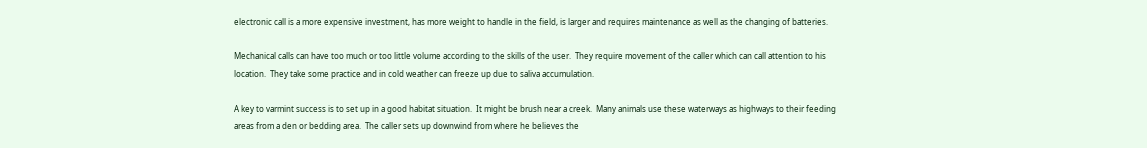electronic call is a more expensive investment, has more weight to handle in the field, is larger and requires maintenance as well as the changing of batteries.

Mechanical calls can have too much or too little volume according to the skills of the user.  They require movement of the caller which can call attention to his location.  They take some practice and in cold weather can freeze up due to saliva accumulation.

A key to varmint success is to set up in a good habitat situation.  It might be brush near a creek.  Many animals use these waterways as highways to their feeding areas from a den or bedding area.  The caller sets up downwind from where he believes the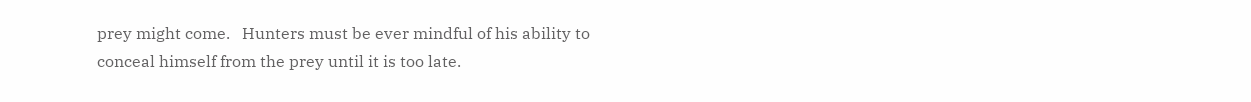prey might come.   Hunters must be ever mindful of his ability to conceal himself from the prey until it is too late.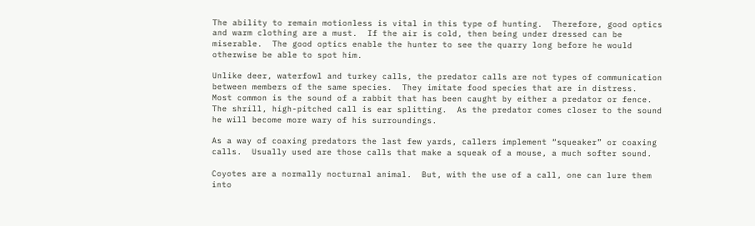The ability to remain motionless is vital in this type of hunting.  Therefore, good optics and warm clothing are a must.  If the air is cold, then being under dressed can be miserable.  The good optics enable the hunter to see the quarry long before he would otherwise be able to spot him.

Unlike deer, waterfowl and turkey calls, the predator calls are not types of communication between members of the same species.  They imitate food species that are in distress.  Most common is the sound of a rabbit that has been caught by either a predator or fence.  The shrill, high-pitched call is ear splitting.  As the predator comes closer to the sound he will become more wary of his surroundings.

As a way of coaxing predators the last few yards, callers implement “squeaker” or coaxing calls.  Usually used are those calls that make a squeak of a mouse, a much softer sound.

Coyotes are a normally nocturnal animal.  But, with the use of a call, one can lure them into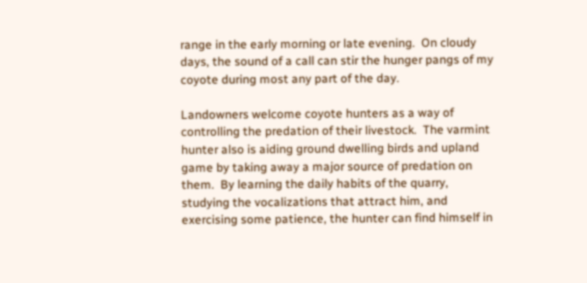range in the early morning or late evening.  On cloudy days, the sound of a call can stir the hunger pangs of my coyote during most any part of the day.

Landowners welcome coyote hunters as a way of controlling the predation of their livestock.  The varmint hunter also is aiding ground dwelling birds and upland game by taking away a major source of predation on them.  By learning the daily habits of the quarry, studying the vocalizations that attract him, and exercising some patience, the hunter can find himself in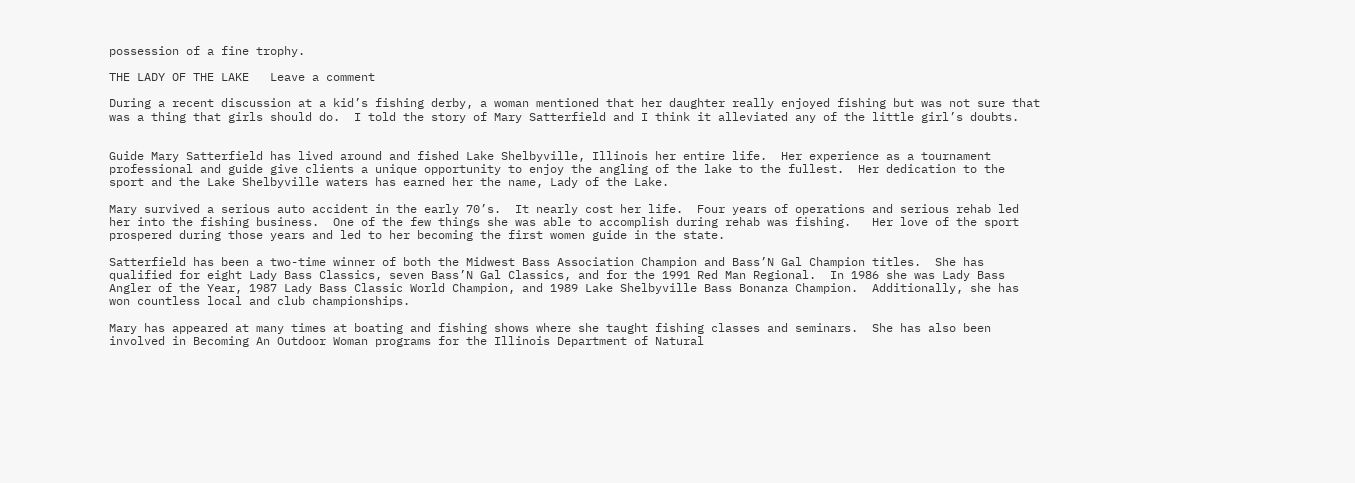possession of a fine trophy.

THE LADY OF THE LAKE   Leave a comment

During a recent discussion at a kid’s fishing derby, a woman mentioned that her daughter really enjoyed fishing but was not sure that was a thing that girls should do.  I told the story of Mary Satterfield and I think it alleviated any of the little girl’s doubts.


Guide Mary Satterfield has lived around and fished Lake Shelbyville, Illinois her entire life.  Her experience as a tournament professional and guide give clients a unique opportunity to enjoy the angling of the lake to the fullest.  Her dedication to the sport and the Lake Shelbyville waters has earned her the name, Lady of the Lake.

Mary survived a serious auto accident in the early 70’s.  It nearly cost her life.  Four years of operations and serious rehab led her into the fishing business.  One of the few things she was able to accomplish during rehab was fishing.   Her love of the sport prospered during those years and led to her becoming the first women guide in the state.

Satterfield has been a two-time winner of both the Midwest Bass Association Champion and Bass’N Gal Champion titles.  She has qualified for eight Lady Bass Classics, seven Bass’N Gal Classics, and for the 1991 Red Man Regional.  In 1986 she was Lady Bass Angler of the Year, 1987 Lady Bass Classic World Champion, and 1989 Lake Shelbyville Bass Bonanza Champion.  Additionally, she has won countless local and club championships.

Mary has appeared at many times at boating and fishing shows where she taught fishing classes and seminars.  She has also been involved in Becoming An Outdoor Woman programs for the Illinois Department of Natural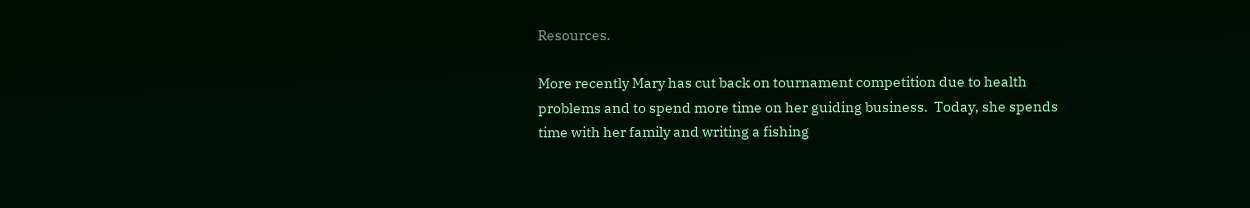Resources.

More recently Mary has cut back on tournament competition due to health problems and to spend more time on her guiding business.  Today, she spends time with her family and writing a fishing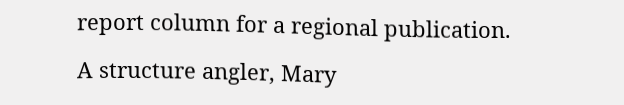report column for a regional publication.

A structure angler, Mary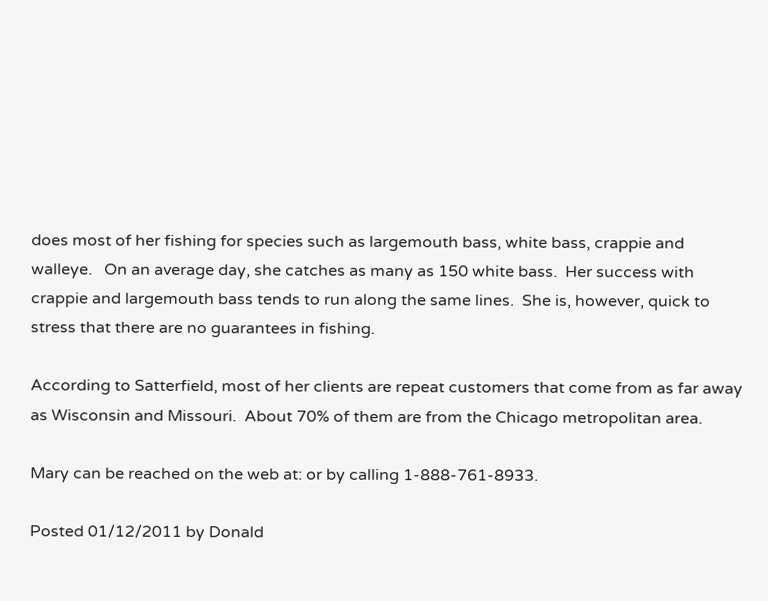does most of her fishing for species such as largemouth bass, white bass, crappie and walleye.   On an average day, she catches as many as 150 white bass.  Her success with crappie and largemouth bass tends to run along the same lines.  She is, however, quick to stress that there are no guarantees in fishing.

According to Satterfield, most of her clients are repeat customers that come from as far away as Wisconsin and Missouri.  About 70% of them are from the Chicago metropolitan area.

Mary can be reached on the web at: or by calling 1-888-761-8933.

Posted 01/12/2011 by Donald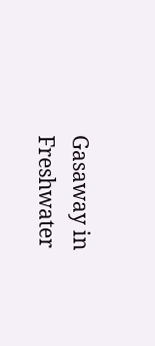Gasaway in Freshwater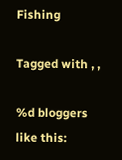Fishing

Tagged with , ,

%d bloggers like this: